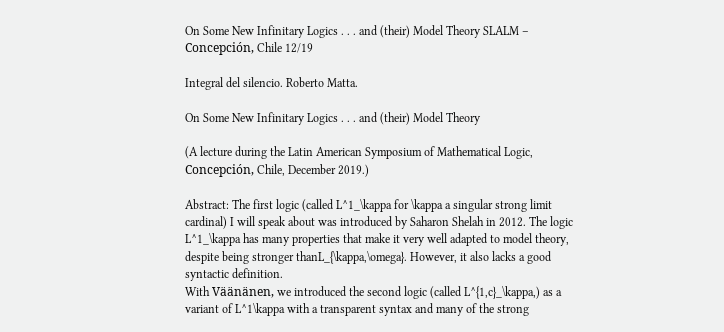On Some New Infinitary Logics . . . and (their) Model Theory SLALM – Concepción, Chile 12/19

Integral del silencio. Roberto Matta.

On Some New Infinitary Logics . . . and (their) Model Theory

(A lecture during the Latin American Symposium of Mathematical Logic, Concepción, Chile, December 2019.)

Abstract: The first logic (called L^1_\kappa for \kappa a singular strong limit cardinal) I will speak about was introduced by Saharon Shelah in 2012. The logic L^1_\kappa has many properties that make it very well adapted to model theory, despite being stronger thanL_{\kappa,\omega}. However, it also lacks a good syntactic definition.
With Väänänen, we introduced the second logic (called L^{1,c}_\kappa,) as a variant of L^1\kappa with a transparent syntax and many of the strong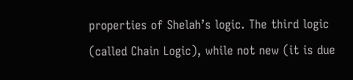properties of Shelah’s logic. The third logic (called Chain Logic), while not new (it is due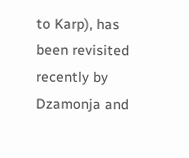to Karp), has been revisited recently by Dzamonja and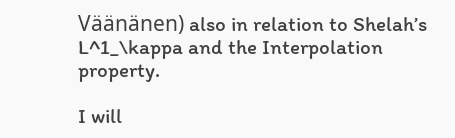Väänänen) also in relation to Shelah’s L^1_\kappa and the Interpolation property.

I will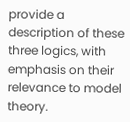provide a description of these three logics, with emphasis on their relevance to model theory.